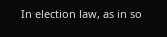In election law, as in so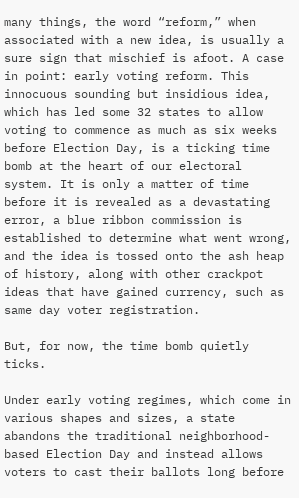many things, the word “reform,” when associated with a new idea, is usually a sure sign that mischief is afoot. A case in point: early voting reform. This innocuous sounding but insidious idea, which has led some 32 states to allow voting to commence as much as six weeks before Election Day, is a ticking time bomb at the heart of our electoral system. It is only a matter of time before it is revealed as a devastating error, a blue ribbon commission is established to determine what went wrong, and the idea is tossed onto the ash heap of history, along with other crackpot ideas that have gained currency, such as same day voter registration.

But, for now, the time bomb quietly ticks.

Under early voting regimes, which come in various shapes and sizes, a state abandons the traditional neighborhood-based Election Day and instead allows voters to cast their ballots long before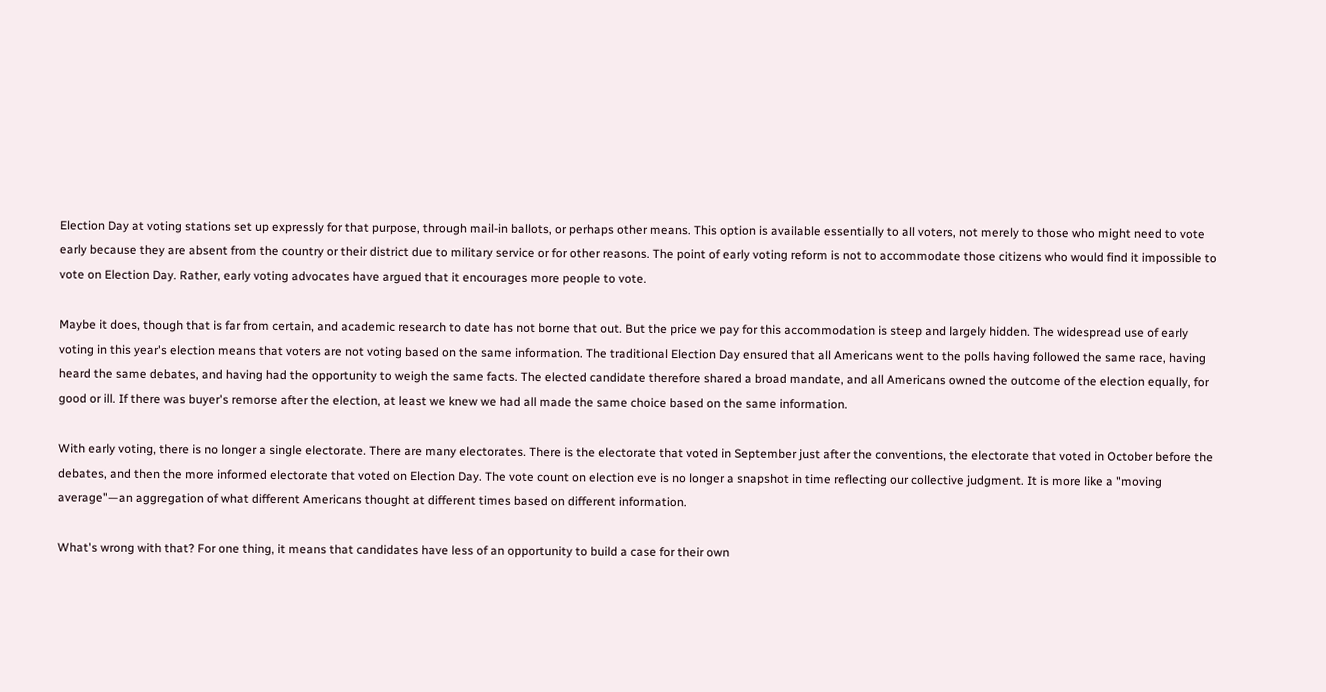Election Day at voting stations set up expressly for that purpose, through mail-in ballots, or perhaps other means. This option is available essentially to all voters, not merely to those who might need to vote early because they are absent from the country or their district due to military service or for other reasons. The point of early voting reform is not to accommodate those citizens who would find it impossible to vote on Election Day. Rather, early voting advocates have argued that it encourages more people to vote.

Maybe it does, though that is far from certain, and academic research to date has not borne that out. But the price we pay for this accommodation is steep and largely hidden. The widespread use of early voting in this year's election means that voters are not voting based on the same information. The traditional Election Day ensured that all Americans went to the polls having followed the same race, having heard the same debates, and having had the opportunity to weigh the same facts. The elected candidate therefore shared a broad mandate, and all Americans owned the outcome of the election equally, for good or ill. If there was buyer's remorse after the election, at least we knew we had all made the same choice based on the same information.

With early voting, there is no longer a single electorate. There are many electorates. There is the electorate that voted in September just after the conventions, the electorate that voted in October before the debates, and then the more informed electorate that voted on Election Day. The vote count on election eve is no longer a snapshot in time reflecting our collective judgment. It is more like a "moving average"—an aggregation of what different Americans thought at different times based on different information.

What's wrong with that? For one thing, it means that candidates have less of an opportunity to build a case for their own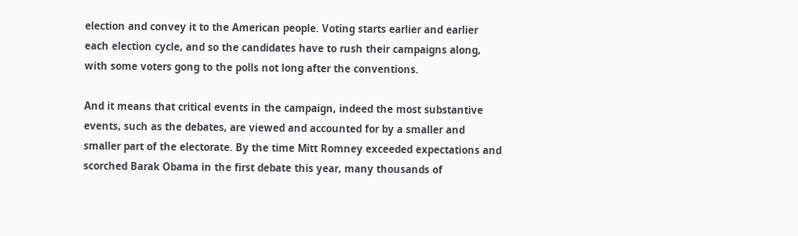election and convey it to the American people. Voting starts earlier and earlier each election cycle, and so the candidates have to rush their campaigns along, with some voters gong to the polls not long after the conventions.

And it means that critical events in the campaign, indeed the most substantive events, such as the debates, are viewed and accounted for by a smaller and smaller part of the electorate. By the time Mitt Romney exceeded expectations and scorched Barak Obama in the first debate this year, many thousands of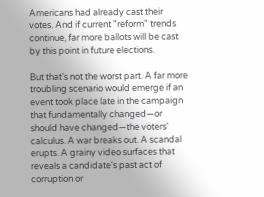Americans had already cast their votes. And if current "reform" trends continue, far more ballots will be cast by this point in future elections.

But that's not the worst part. A far more troubling scenario would emerge if an event took place late in the campaign that fundamentally changed—or should have changed—the voters' calculus. A war breaks out. A scandal erupts. A grainy video surfaces that reveals a candidate's past act of corruption or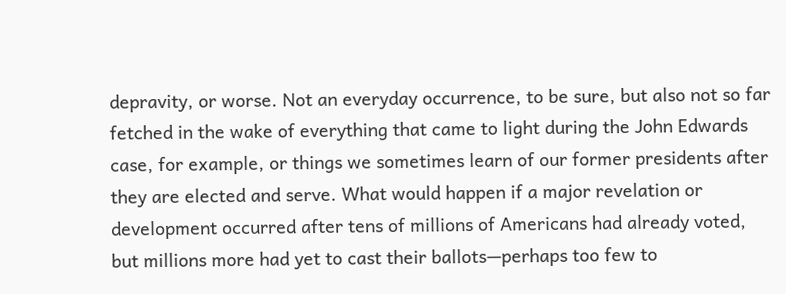depravity, or worse. Not an everyday occurrence, to be sure, but also not so far fetched in the wake of everything that came to light during the John Edwards case, for example, or things we sometimes learn of our former presidents after they are elected and serve. What would happen if a major revelation or development occurred after tens of millions of Americans had already voted, but millions more had yet to cast their ballots—perhaps too few to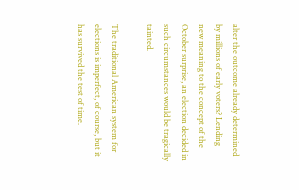alter the outcome already determined by millions of early voters? Lending new meaning to the concept of the October surprise, an election decided in such circumstances would be tragically tainted.

The traditional American system for elections is imperfect, of course, but it has survived the test of time.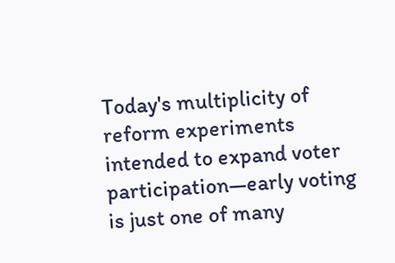Today's multiplicity of reform experiments intended to expand voter participation—early voting is just one of many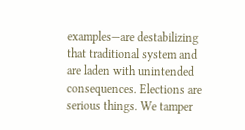examples—are destabilizing that traditional system and are laden with unintended consequences. Elections are serious things. We tamper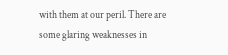with them at our peril. There are some glaring weaknesses in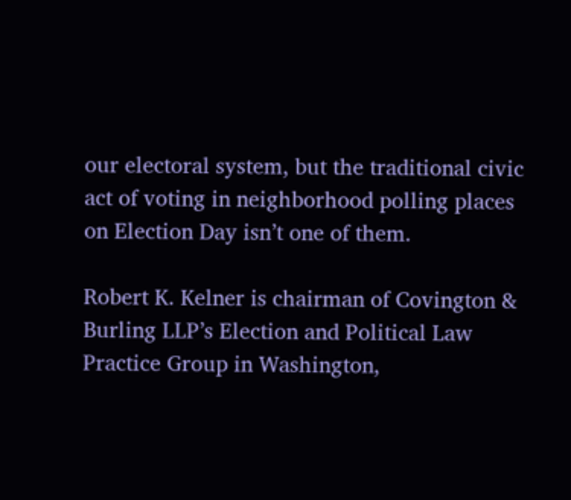our electoral system, but the traditional civic act of voting in neighborhood polling places on Election Day isn’t one of them.

Robert K. Kelner is chairman of Covington & Burling LLP’s Election and Political Law Practice Group in Washington,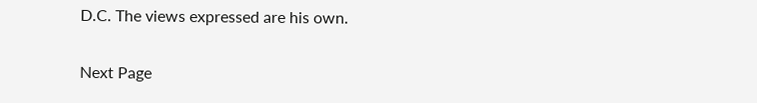D.C. The views expressed are his own.

Next Page